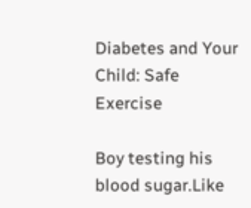Diabetes and Your Child: Safe Exercise

Boy testing his blood sugar.Like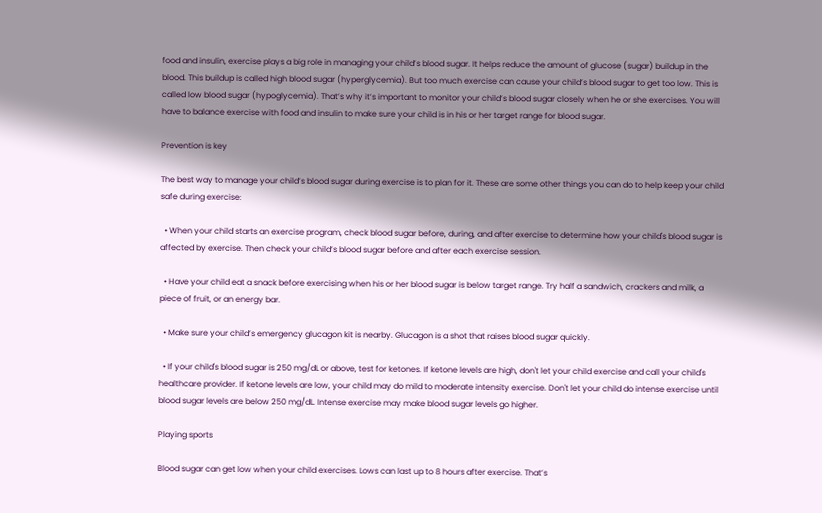food and insulin, exercise plays a big role in managing your child’s blood sugar. It helps reduce the amount of glucose (sugar) buildup in the blood. This buildup is called high blood sugar (hyperglycemia). But too much exercise can cause your child’s blood sugar to get too low. This is called low blood sugar (hypoglycemia). That’s why it’s important to monitor your child’s blood sugar closely when he or she exercises. You will have to balance exercise with food and insulin to make sure your child is in his or her target range for blood sugar.

Prevention is key

The best way to manage your child’s blood sugar during exercise is to plan for it. These are some other things you can do to help keep your child safe during exercise:

  • When your child starts an exercise program, check blood sugar before, during, and after exercise to determine how your child's blood sugar is affected by exercise. Then check your child’s blood sugar before and after each exercise session.

  • Have your child eat a snack before exercising when his or her blood sugar is below target range. Try half a sandwich, crackers and milk, a piece of fruit, or an energy bar.

  • Make sure your child’s emergency glucagon kit is nearby. Glucagon is a shot that raises blood sugar quickly.

  • If your child's blood sugar is 250 mg/dL or above, test for ketones. If ketone levels are high, don't let your child exercise and call your child's healthcare provider. If ketone levels are low, your child may do mild to moderate intensity exercise. Don't let your child do intense exercise until blood sugar levels are below 250 mg/dL. Intense exercise may make blood sugar levels go higher.

Playing sports

Blood sugar can get low when your child exercises. Lows can last up to 8 hours after exercise. That’s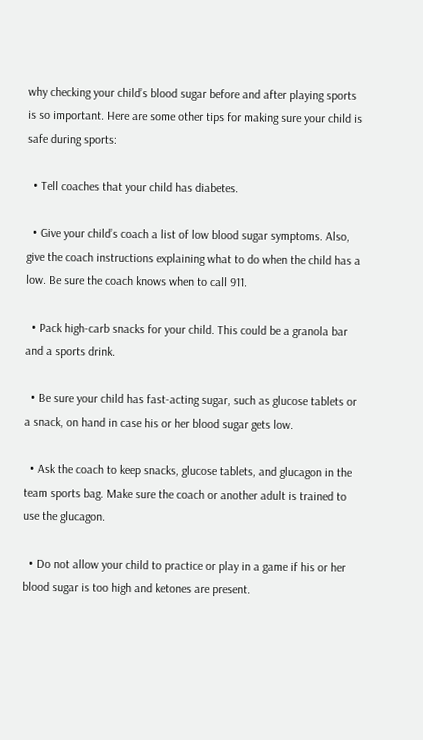why checking your child’s blood sugar before and after playing sports is so important. Here are some other tips for making sure your child is safe during sports:

  • Tell coaches that your child has diabetes.

  • Give your child’s coach a list of low blood sugar symptoms. Also, give the coach instructions explaining what to do when the child has a low. Be sure the coach knows when to call 911.

  • Pack high-carb snacks for your child. This could be a granola bar and a sports drink.

  • Be sure your child has fast-acting sugar, such as glucose tablets or a snack, on hand in case his or her blood sugar gets low.

  • Ask the coach to keep snacks, glucose tablets, and glucagon in the team sports bag. Make sure the coach or another adult is trained to use the glucagon.

  • Do not allow your child to practice or play in a game if his or her blood sugar is too high and ketones are present.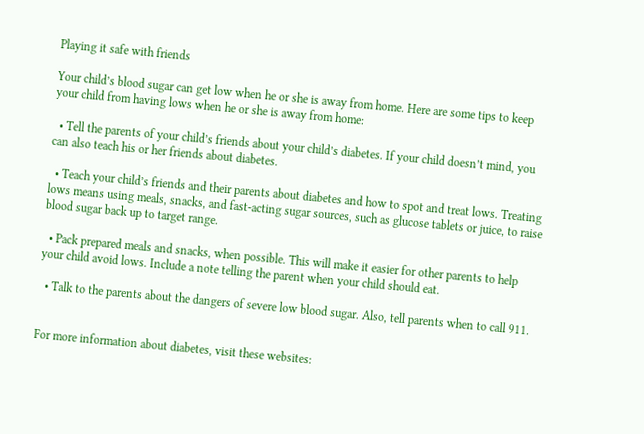Playing it safe with friends

Your child’s blood sugar can get low when he or she is away from home. Here are some tips to keep your child from having lows when he or she is away from home:

  • Tell the parents of your child’s friends about your child’s diabetes. If your child doesn’t mind, you can also teach his or her friends about diabetes.

  • Teach your child’s friends and their parents about diabetes and how to spot and treat lows. Treating lows means using meals, snacks, and fast-acting sugar sources, such as glucose tablets or juice, to raise blood sugar back up to target range.

  • Pack prepared meals and snacks, when possible. This will make it easier for other parents to help your child avoid lows. Include a note telling the parent when your child should eat.

  • Talk to the parents about the dangers of severe low blood sugar. Also, tell parents when to call 911.


For more information about diabetes, visit these websites: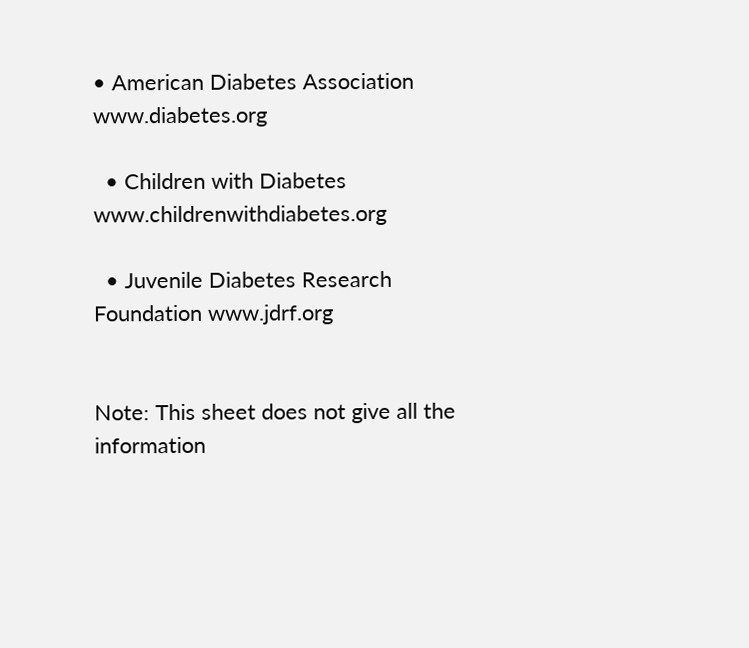• American Diabetes Association www.diabetes.org

  • Children with Diabetes www.childrenwithdiabetes.org

  • Juvenile Diabetes Research Foundation www.jdrf.org


Note: This sheet does not give all the information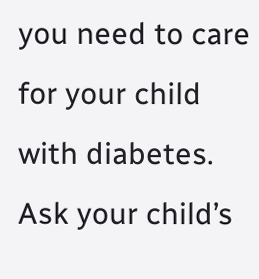you need to care for your child with diabetes. Ask your child’s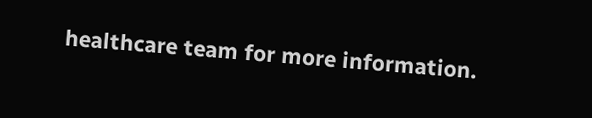healthcare team for more information.